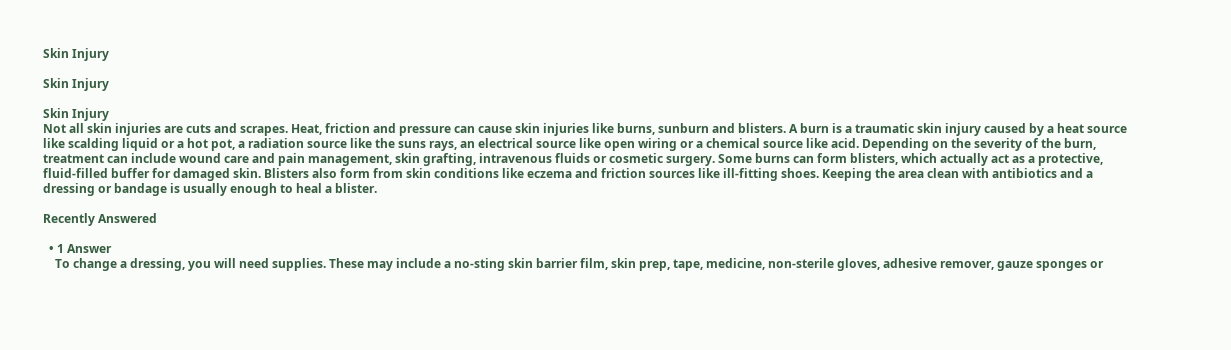Skin Injury

Skin Injury

Skin Injury
Not all skin injuries are cuts and scrapes. Heat, friction and pressure can cause skin injuries like burns, sunburn and blisters. A burn is a traumatic skin injury caused by a heat source like scalding liquid or a hot pot, a radiation source like the suns rays, an electrical source like open wiring or a chemical source like acid. Depending on the severity of the burn, treatment can include wound care and pain management, skin grafting, intravenous fluids or cosmetic surgery. Some burns can form blisters, which actually act as a protective, fluid-filled buffer for damaged skin. Blisters also form from skin conditions like eczema and friction sources like ill-fitting shoes. Keeping the area clean with antibiotics and a dressing or bandage is usually enough to heal a blister.

Recently Answered

  • 1 Answer
    To change a dressing, you will need supplies. These may include a no-sting skin barrier film, skin prep, tape, medicine, non-sterile gloves, adhesive remover, gauze sponges or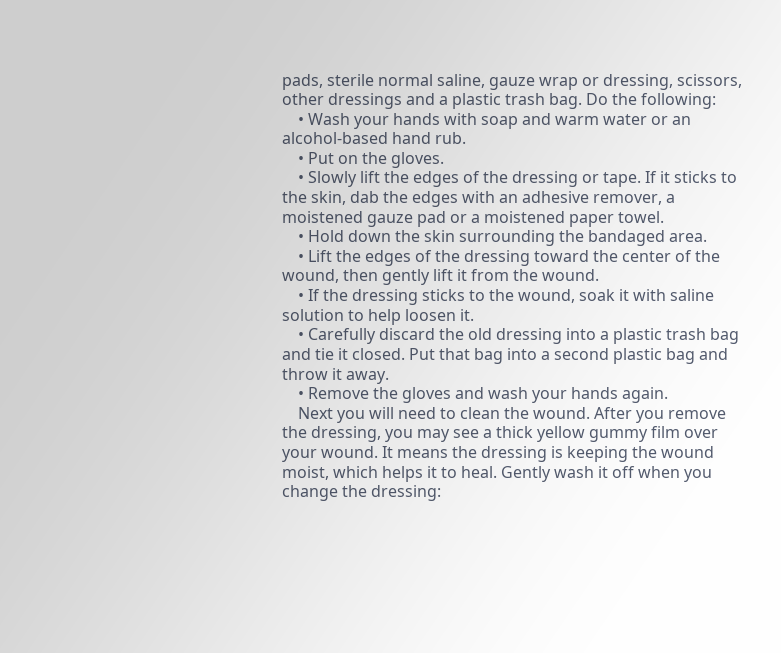pads, sterile normal saline, gauze wrap or dressing, scissors, other dressings and a plastic trash bag. Do the following:
    • Wash your hands with soap and warm water or an alcohol-based hand rub.
    • Put on the gloves.
    • Slowly lift the edges of the dressing or tape. If it sticks to the skin, dab the edges with an adhesive remover, a moistened gauze pad or a moistened paper towel.
    • Hold down the skin surrounding the bandaged area.
    • Lift the edges of the dressing toward the center of the wound, then gently lift it from the wound.
    • If the dressing sticks to the wound, soak it with saline solution to help loosen it.
    • Carefully discard the old dressing into a plastic trash bag and tie it closed. Put that bag into a second plastic bag and throw it away.
    • Remove the gloves and wash your hands again.
    Next you will need to clean the wound. After you remove the dressing, you may see a thick yellow gummy film over your wound. It means the dressing is keeping the wound moist, which helps it to heal. Gently wash it off when you change the dressing: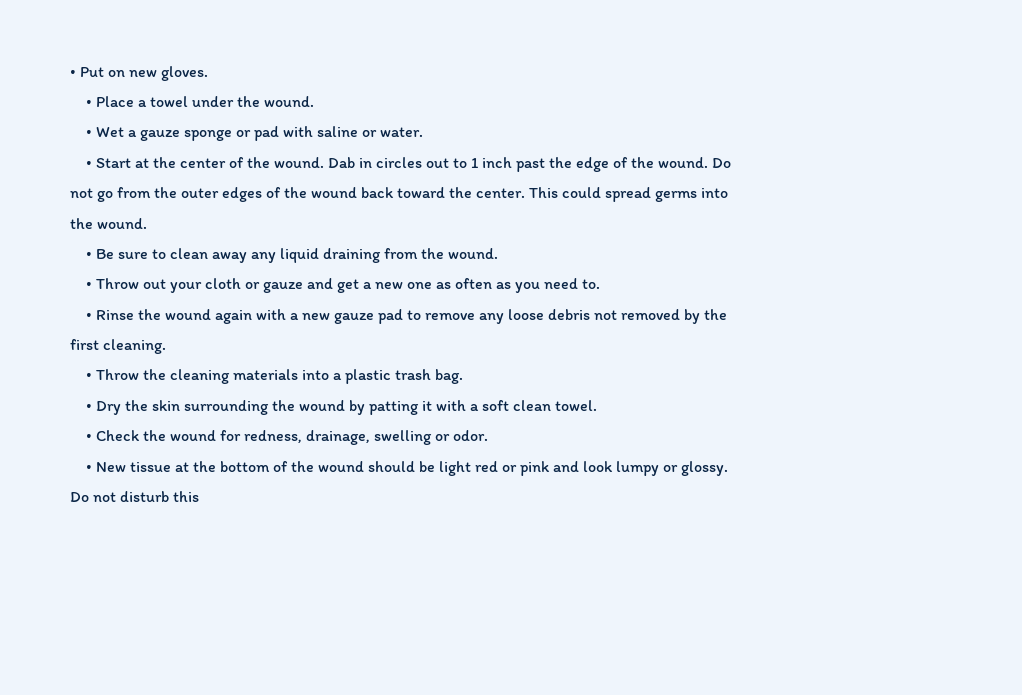• Put on new gloves.
    • Place a towel under the wound.
    • Wet a gauze sponge or pad with saline or water.
    • Start at the center of the wound. Dab in circles out to 1 inch past the edge of the wound. Do not go from the outer edges of the wound back toward the center. This could spread germs into the wound.
    • Be sure to clean away any liquid draining from the wound.
    • Throw out your cloth or gauze and get a new one as often as you need to.
    • Rinse the wound again with a new gauze pad to remove any loose debris not removed by the first cleaning.
    • Throw the cleaning materials into a plastic trash bag.
    • Dry the skin surrounding the wound by patting it with a soft clean towel.
    • Check the wound for redness, drainage, swelling or odor.
    • New tissue at the bottom of the wound should be light red or pink and look lumpy or glossy. Do not disturb this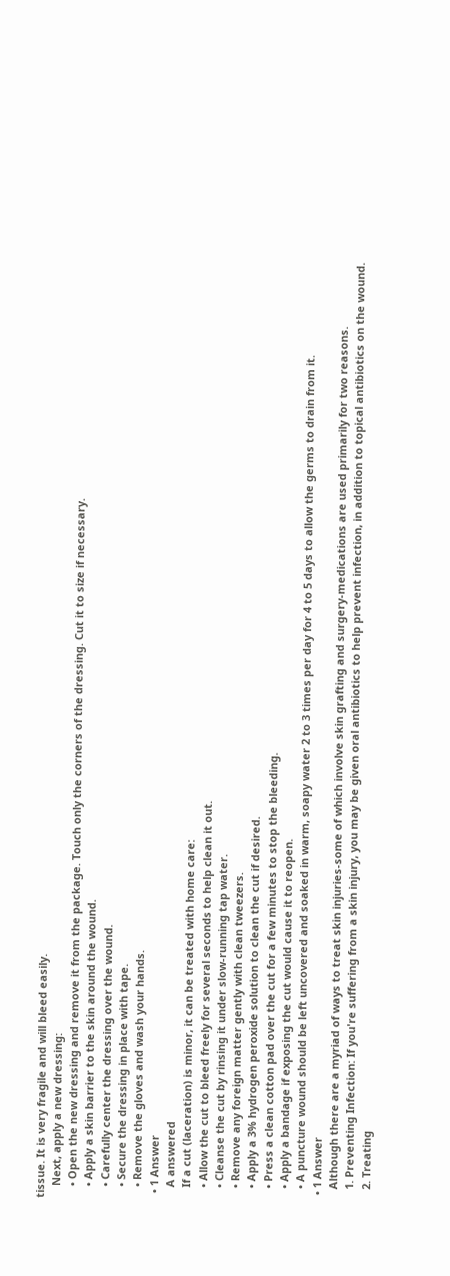tissue. It is very fragile and will bleed easily.
    Next, apply a new dressing:
    • Open the new dressing and remove it from the package. Touch only the corners of the dressing. Cut it to size if necessary.
    • Apply a skin barrier to the skin around the wound.
    • Carefully center the dressing over the wound.
    • Secure the dressing in place with tape.
    • Remove the gloves and wash your hands.
  • 1 Answer
    A answered
    If a cut (laceration) is minor, it can be treated with home care:
    • Allow the cut to bleed freely for several seconds to help clean it out.
    • Cleanse the cut by rinsing it under slow-running tap water.
    • Remove any foreign matter gently with clean tweezers.
    • Apply a 3% hydrogen peroxide solution to clean the cut if desired.
    • Press a clean cotton pad over the cut for a few minutes to stop the bleeding.
    • Apply a bandage if exposing the cut would cause it to reopen.
    • A puncture wound should be left uncovered and soaked in warm, soapy water 2 to 3 times per day for 4 to 5 days to allow the germs to drain from it.
  • 1 Answer
    Although there are a myriad of ways to treat skin injuries-some of which involve skin grafting and surgery-medications are used primarily for two reasons.
    1. Preventing Infection: If you're suffering from a skin injury, you may be given oral antibiotics to help prevent infection, in addition to topical antibiotics on the wound.
    2. Treating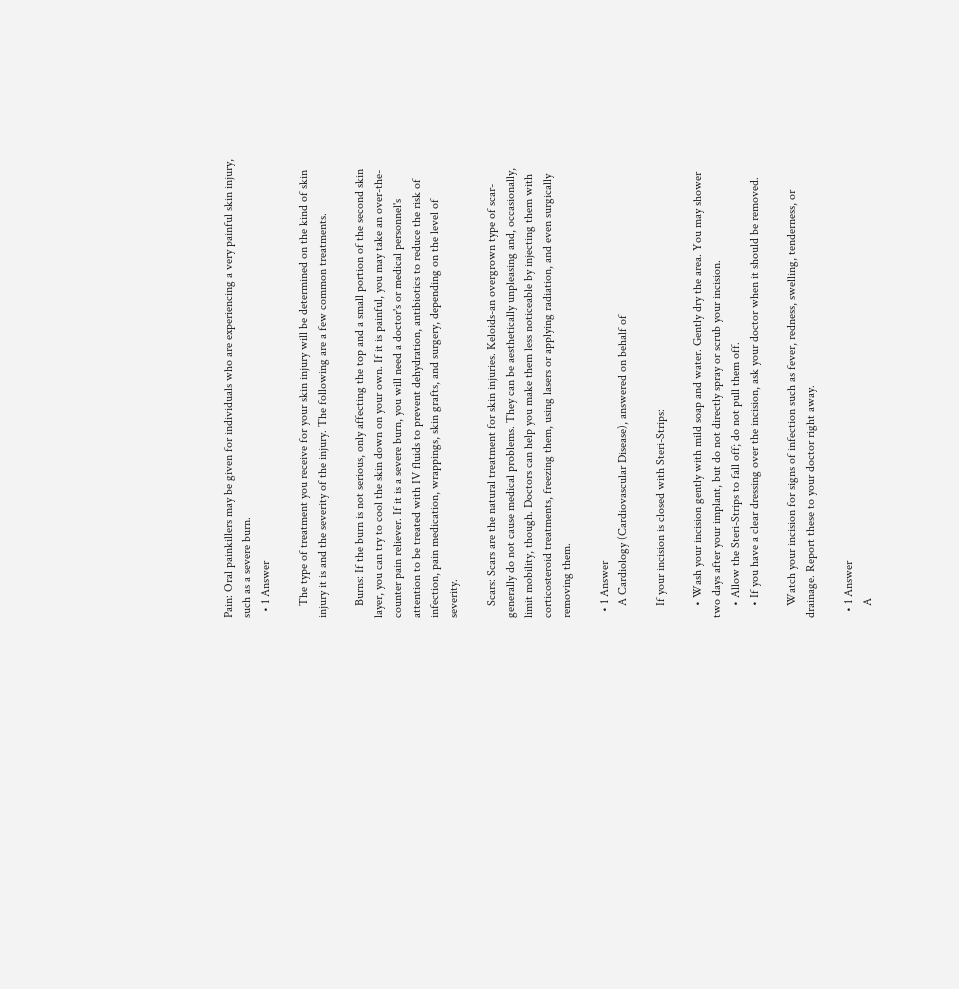Pain: Oral painkillers may be given for individuals who are experiencing a very painful skin injury, such as a severe burn.
  • 1 Answer

    The type of treatment you receive for your skin injury will be determined on the kind of skin injury it is and the severity of the injury. The following are a few common treatments.

    Burns: If the burn is not serious, only affecting the top and a small portion of the second skin layer, you can try to cool the skin down on your own. If it is painful, you may take an over-the-counter pain reliever. If it is a severe burn, you will need a doctor's or medical personnel's attention to be treated with IV fluids to prevent dehydration, antibiotics to reduce the risk of infection, pain medication, wrappings, skin grafts, and surgery, depending on the level of severity.

    Scars: Scars are the natural treatment for skin injuries. Keloids-an overgrown type of scar-generally do not cause medical problems. They can be aesthetically unpleasing and, occasionally, limit mobility, though. Doctors can help you make them less noticeable by injecting them with corticosteroid treatments, freezing them, using lasers or applying radiation, and even surgically removing them.

  • 1 Answer
    A Cardiology (Cardiovascular Disease), answered on behalf of

    If your incision is closed with Steri-Strips:

    • Wash your incision gently with mild soap and water. Gently dry the area. You may shower two days after your implant, but do not directly spray or scrub your incision.
    • Allow the Steri-Strips to fall off; do not pull them off.
    • If you have a clear dressing over the incision, ask your doctor when it should be removed.

    Watch your incision for signs of infection such as fever, redness, swelling, tenderness, or drainage. Report these to your doctor right away.

  • 1 Answer
    A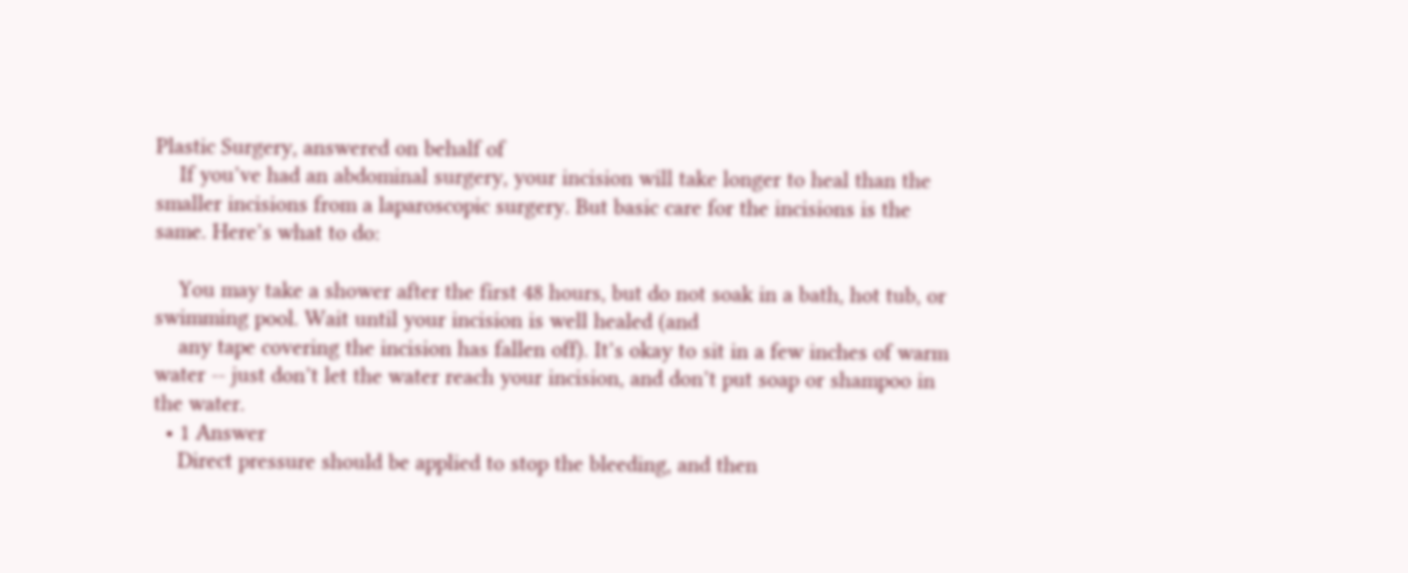Plastic Surgery, answered on behalf of
    If you’ve had an abdominal surgery, your incision will take longer to heal than the smaller incisions from a laparoscopic surgery. But basic care for the incisions is the same. Here’s what to do:

    You may take a shower after the first 48 hours, but do not soak in a bath, hot tub, or swimming pool. Wait until your incision is well healed (and
    any tape covering the incision has fallen off). It’s okay to sit in a few inches of warm water -- just don’t let the water reach your incision, and don’t put soap or shampoo in the water.
  • 1 Answer
    Direct pressure should be applied to stop the bleeding, and then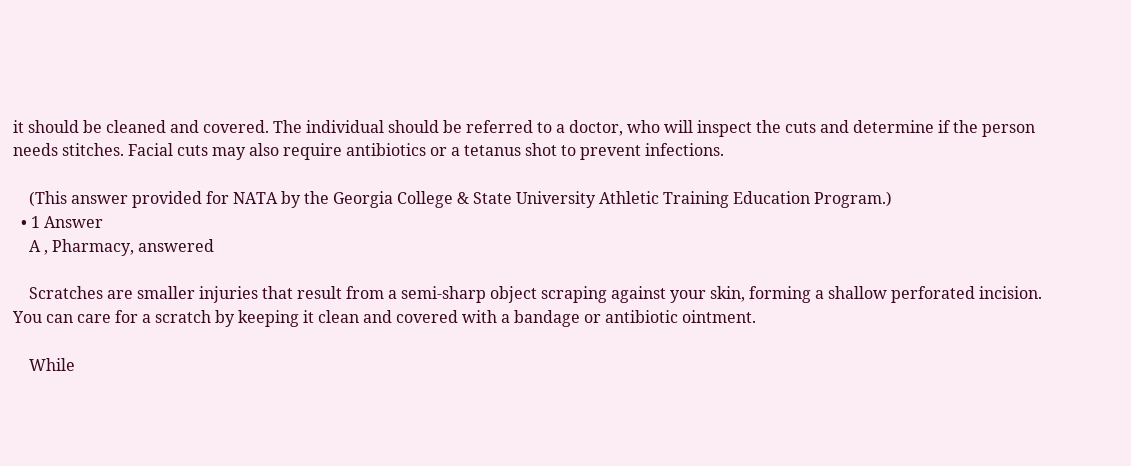it should be cleaned and covered. The individual should be referred to a doctor, who will inspect the cuts and determine if the person needs stitches. Facial cuts may also require antibiotics or a tetanus shot to prevent infections.

    (This answer provided for NATA by the Georgia College & State University Athletic Training Education Program.)
  • 1 Answer
    A , Pharmacy, answered

    Scratches are smaller injuries that result from a semi-sharp object scraping against your skin, forming a shallow perforated incision. You can care for a scratch by keeping it clean and covered with a bandage or antibiotic ointment.

    While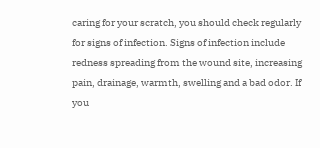caring for your scratch, you should check regularly for signs of infection. Signs of infection include redness spreading from the wound site, increasing pain, drainage, warmth, swelling and a bad odor. If you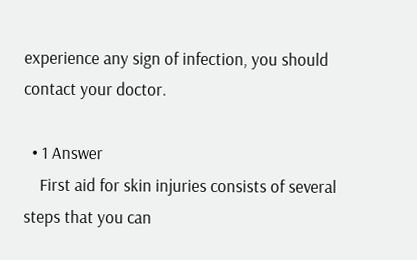experience any sign of infection, you should contact your doctor.

  • 1 Answer
    First aid for skin injuries consists of several steps that you can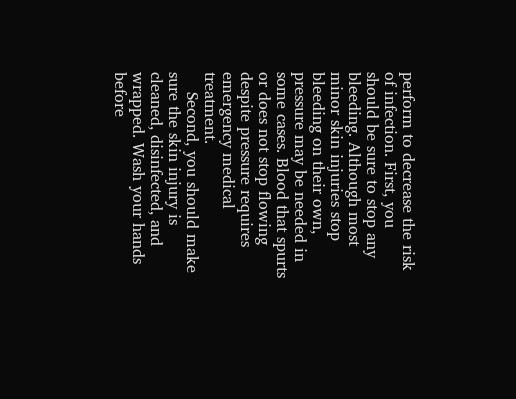perform to decrease the risk of infection. First, you should be sure to stop any bleeding. Although most minor skin injuries stop bleeding on their own, pressure may be needed in some cases. Blood that spurts or does not stop flowing despite pressure requires emergency medical treatment.
    Second, you should make sure the skin injury is cleaned, disinfected, and wrapped. Wash your hands before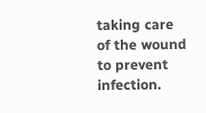taking care of the wound to prevent infection.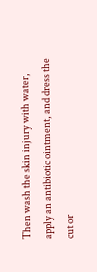Then wash the skin injury with water, apply an antibiotic ointment, and dress the cut or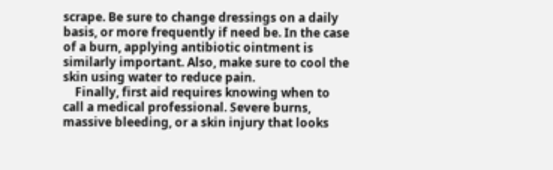scrape. Be sure to change dressings on a daily basis, or more frequently if need be. In the case of a burn, applying antibiotic ointment is similarly important. Also, make sure to cool the skin using water to reduce pain.
    Finally, first aid requires knowing when to call a medical professional. Severe burns, massive bleeding, or a skin injury that looks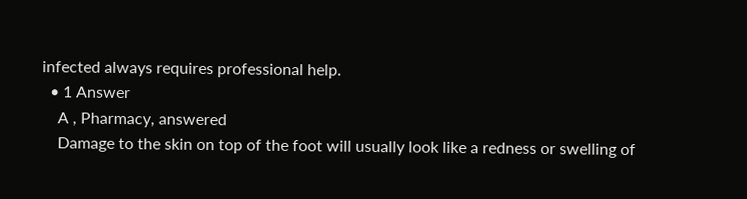infected always requires professional help.
  • 1 Answer
    A , Pharmacy, answered
    Damage to the skin on top of the foot will usually look like a redness or swelling of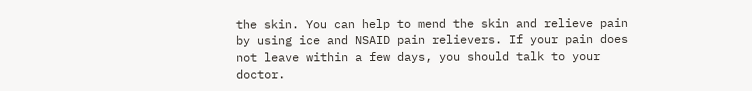the skin. You can help to mend the skin and relieve pain by using ice and NSAID pain relievers. If your pain does not leave within a few days, you should talk to your doctor.